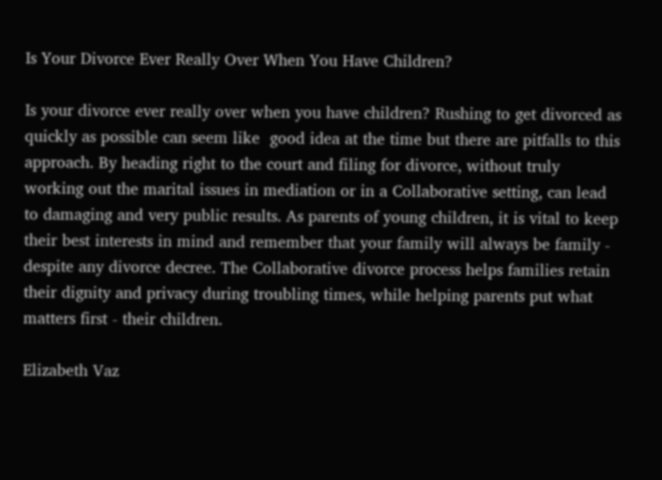Is Your Divorce Ever Really Over When You Have Children?

Is your divorce ever really over when you have children? Rushing to get divorced as quickly as possible can seem like  good idea at the time but there are pitfalls to this approach. By heading right to the court and filing for divorce, without truly working out the marital issues in mediation or in a Collaborative setting, can lead to damaging and very public results. As parents of young children, it is vital to keep their best interests in mind and remember that your family will always be family - despite any divorce decree. The Collaborative divorce process helps families retain their dignity and privacy during troubling times, while helping parents put what matters first - their children.

Elizabeth Vaz